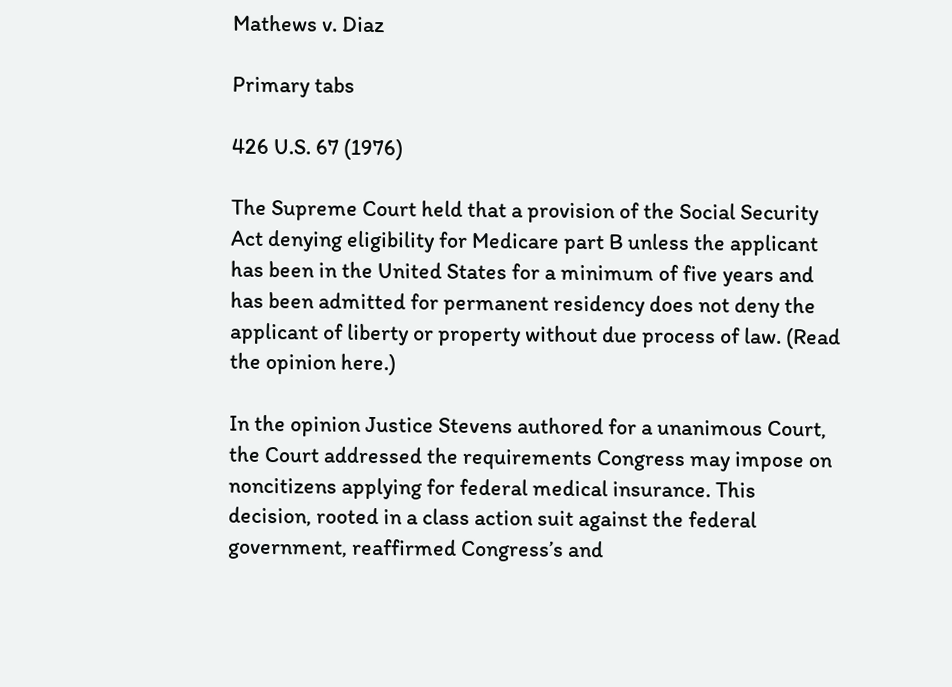Mathews v. Diaz

Primary tabs

426 U.S. 67 (1976)

The Supreme Court held that a provision of the Social Security Act denying eligibility for Medicare part B unless the applicant has been in the United States for a minimum of five years and has been admitted for permanent residency does not deny the applicant of liberty or property without due process of law. (Read the opinion here.)

In the opinion Justice Stevens authored for a unanimous Court, the Court addressed the requirements Congress may impose on noncitizens applying for federal medical insurance. This decision, rooted in a class action suit against the federal government, reaffirmed Congress’s and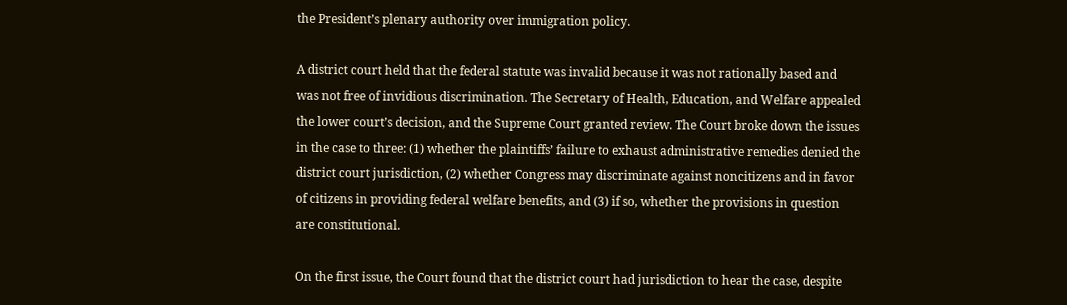the President’s plenary authority over immigration policy.

A district court held that the federal statute was invalid because it was not rationally based and was not free of invidious discrimination. The Secretary of Health, Education, and Welfare appealed the lower court’s decision, and the Supreme Court granted review. The Court broke down the issues in the case to three: (1) whether the plaintiffs’ failure to exhaust administrative remedies denied the district court jurisdiction, (2) whether Congress may discriminate against noncitizens and in favor of citizens in providing federal welfare benefits, and (3) if so, whether the provisions in question are constitutional.

On the first issue, the Court found that the district court had jurisdiction to hear the case, despite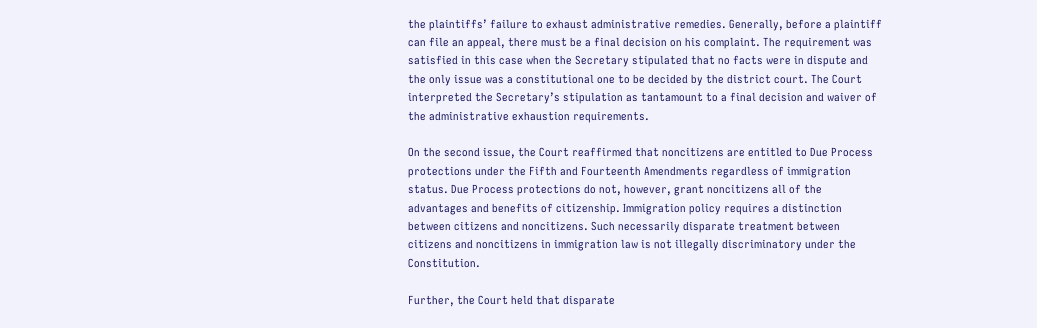the plaintiffs’ failure to exhaust administrative remedies. Generally, before a plaintiff can file an appeal, there must be a final decision on his complaint. The requirement was satisfied in this case when the Secretary stipulated that no facts were in dispute and the only issue was a constitutional one to be decided by the district court. The Court interpreted the Secretary’s stipulation as tantamount to a final decision and waiver of the administrative exhaustion requirements.

On the second issue, the Court reaffirmed that noncitizens are entitled to Due Process protections under the Fifth and Fourteenth Amendments regardless of immigration status. Due Process protections do not, however, grant noncitizens all of the advantages and benefits of citizenship. Immigration policy requires a distinction between citizens and noncitizens. Such necessarily disparate treatment between citizens and noncitizens in immigration law is not illegally discriminatory under the Constitution.

Further, the Court held that disparate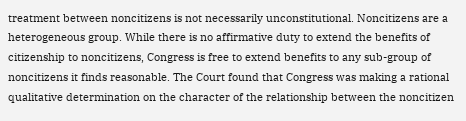treatment between noncitizens is not necessarily unconstitutional. Noncitizens are a heterogeneous group. While there is no affirmative duty to extend the benefits of citizenship to noncitizens, Congress is free to extend benefits to any sub-group of noncitizens it finds reasonable. The Court found that Congress was making a rational qualitative determination on the character of the relationship between the noncitizen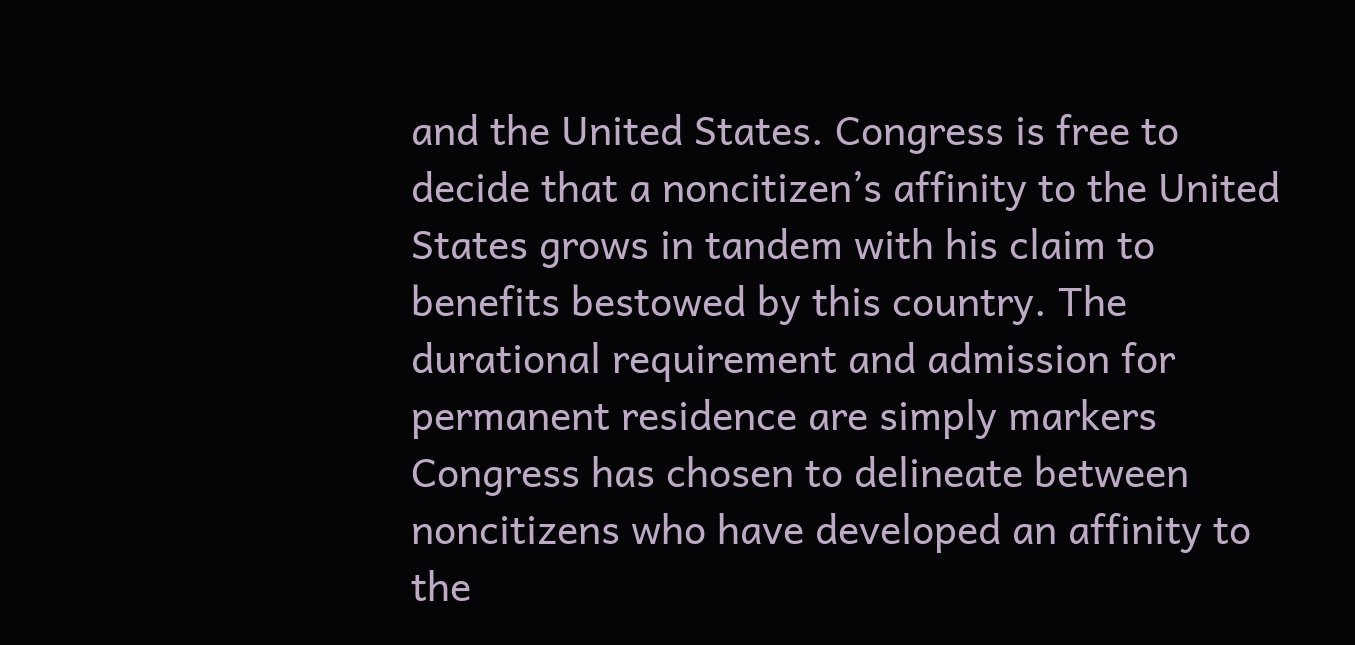and the United States. Congress is free to decide that a noncitizen’s affinity to the United States grows in tandem with his claim to benefits bestowed by this country. The durational requirement and admission for permanent residence are simply markers Congress has chosen to delineate between noncitizens who have developed an affinity to the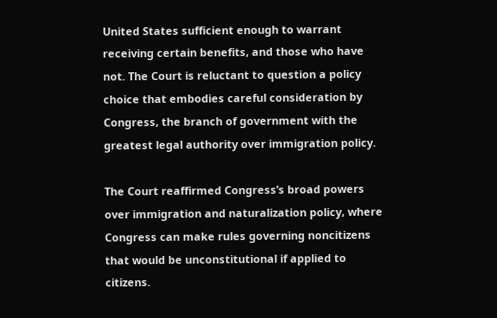United States sufficient enough to warrant receiving certain benefits, and those who have not. The Court is reluctant to question a policy choice that embodies careful consideration by Congress, the branch of government with the greatest legal authority over immigration policy.

The Court reaffirmed Congress’s broad powers over immigration and naturalization policy, where Congress can make rules governing noncitizens that would be unconstitutional if applied to citizens.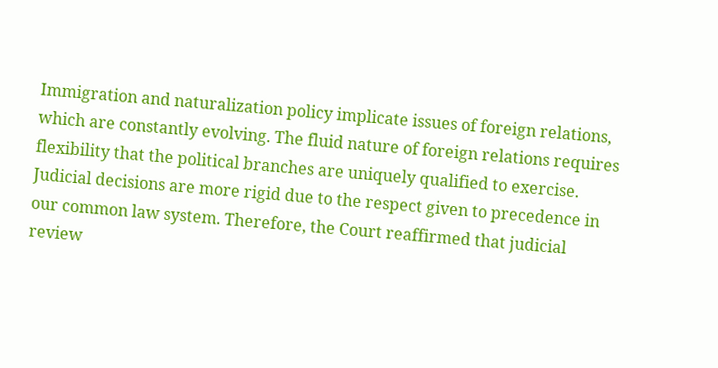Immigration and naturalization policy implicate issues of foreign relations, which are constantly evolving. The fluid nature of foreign relations requires flexibility that the political branches are uniquely qualified to exercise. Judicial decisions are more rigid due to the respect given to precedence in our common law system. Therefore, the Court reaffirmed that judicial review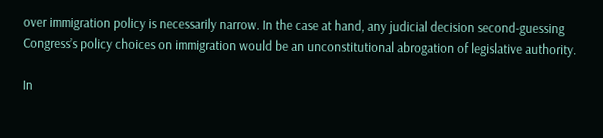over immigration policy is necessarily narrow. In the case at hand, any judicial decision second-guessing Congress’s policy choices on immigration would be an unconstitutional abrogation of legislative authority.

In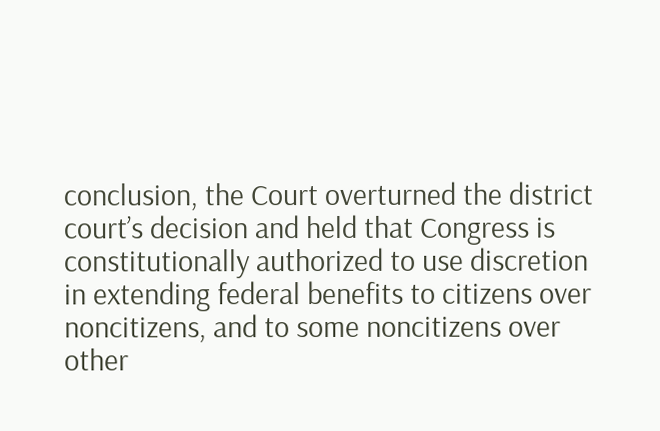conclusion, the Court overturned the district court’s decision and held that Congress is constitutionally authorized to use discretion in extending federal benefits to citizens over noncitizens, and to some noncitizens over other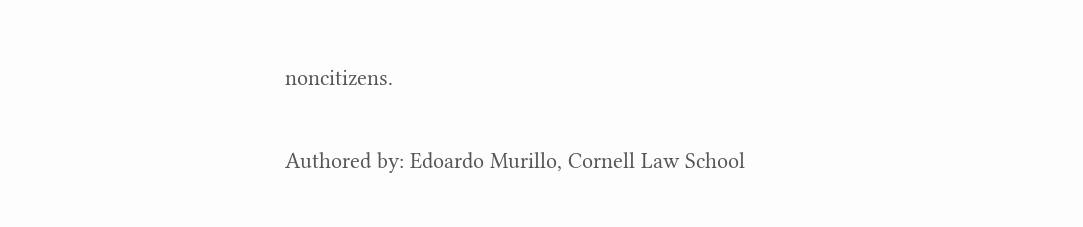noncitizens.

Authored by: Edoardo Murillo, Cornell Law School